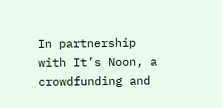In partnership with It’s Noon, a crowdfunding and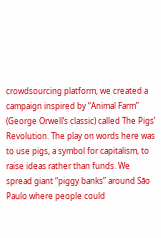crowdsourcing platform, we created a campaign inspired by “Animal Farm” (George Orwell’s classic) called The Pigs’ Revolution. The play on words here was to use pigs, a symbol for capitalism, to raise ideas rather than funds. We spread giant “piggy banks” around São Paulo where people could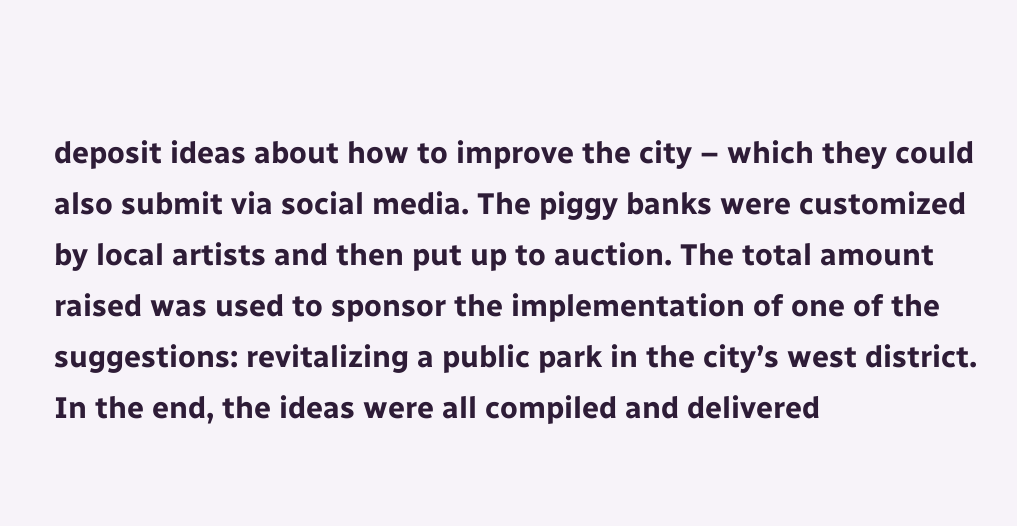deposit ideas about how to improve the city – which they could also submit via social media. The piggy banks were customized by local artists and then put up to auction. The total amount raised was used to sponsor the implementation of one of the suggestions: revitalizing a public park in the city’s west district. In the end, the ideas were all compiled and delivered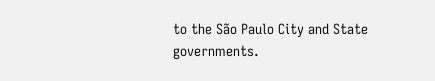to the São Paulo City and State governments.